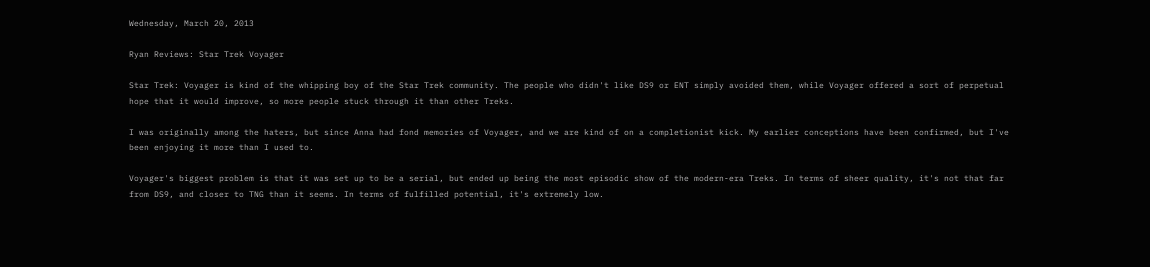Wednesday, March 20, 2013

Ryan Reviews: Star Trek Voyager

Star Trek: Voyager is kind of the whipping boy of the Star Trek community. The people who didn't like DS9 or ENT simply avoided them, while Voyager offered a sort of perpetual hope that it would improve, so more people stuck through it than other Treks.

I was originally among the haters, but since Anna had fond memories of Voyager, and we are kind of on a completionist kick. My earlier conceptions have been confirmed, but I've been enjoying it more than I used to.

Voyager's biggest problem is that it was set up to be a serial, but ended up being the most episodic show of the modern-era Treks. In terms of sheer quality, it's not that far from DS9, and closer to TNG than it seems. In terms of fulfilled potential, it's extremely low.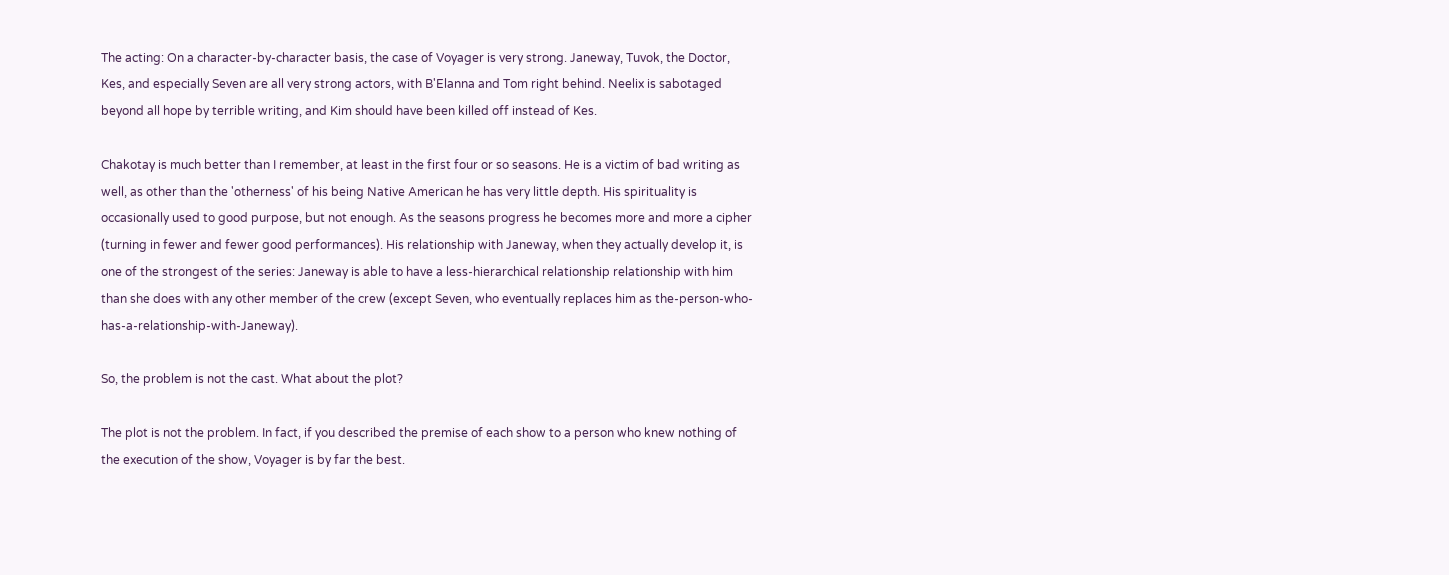The acting: On a character-by-character basis, the case of Voyager is very strong. Janeway, Tuvok, the Doctor, Kes, and especially Seven are all very strong actors, with B'Elanna and Tom right behind. Neelix is sabotaged beyond all hope by terrible writing, and Kim should have been killed off instead of Kes.

Chakotay is much better than I remember, at least in the first four or so seasons. He is a victim of bad writing as well, as other than the 'otherness' of his being Native American he has very little depth. His spirituality is occasionally used to good purpose, but not enough. As the seasons progress he becomes more and more a cipher (turning in fewer and fewer good performances). His relationship with Janeway, when they actually develop it, is one of the strongest of the series: Janeway is able to have a less-hierarchical relationship relationship with him than she does with any other member of the crew (except Seven, who eventually replaces him as the-person-who-has-a-relationship-with-Janeway).

So, the problem is not the cast. What about the plot?

The plot is not the problem. In fact, if you described the premise of each show to a person who knew nothing of the execution of the show, Voyager is by far the best.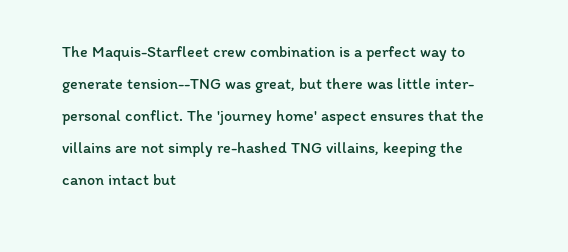The Maquis-Starfleet crew combination is a perfect way to generate tension--TNG was great, but there was little inter-personal conflict. The 'journey home' aspect ensures that the villains are not simply re-hashed TNG villains, keeping the canon intact but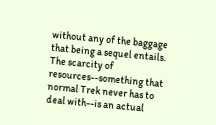without any of the baggage that being a sequel entails. The scarcity of resources--something that normal Trek never has to deal with--is an actual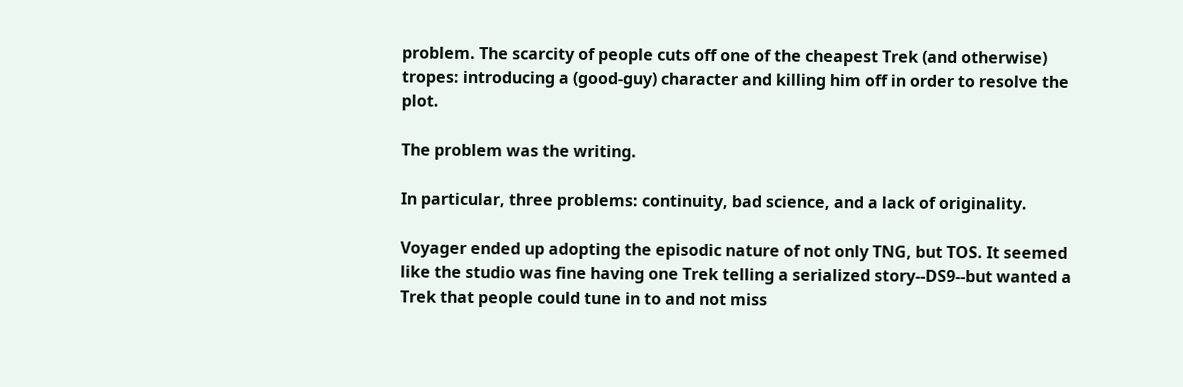problem. The scarcity of people cuts off one of the cheapest Trek (and otherwise) tropes: introducing a (good-guy) character and killing him off in order to resolve the plot.

The problem was the writing.

In particular, three problems: continuity, bad science, and a lack of originality.

Voyager ended up adopting the episodic nature of not only TNG, but TOS. It seemed like the studio was fine having one Trek telling a serialized story--DS9--but wanted a Trek that people could tune in to and not miss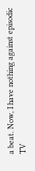a beat. Now, I have nothing against episodic TV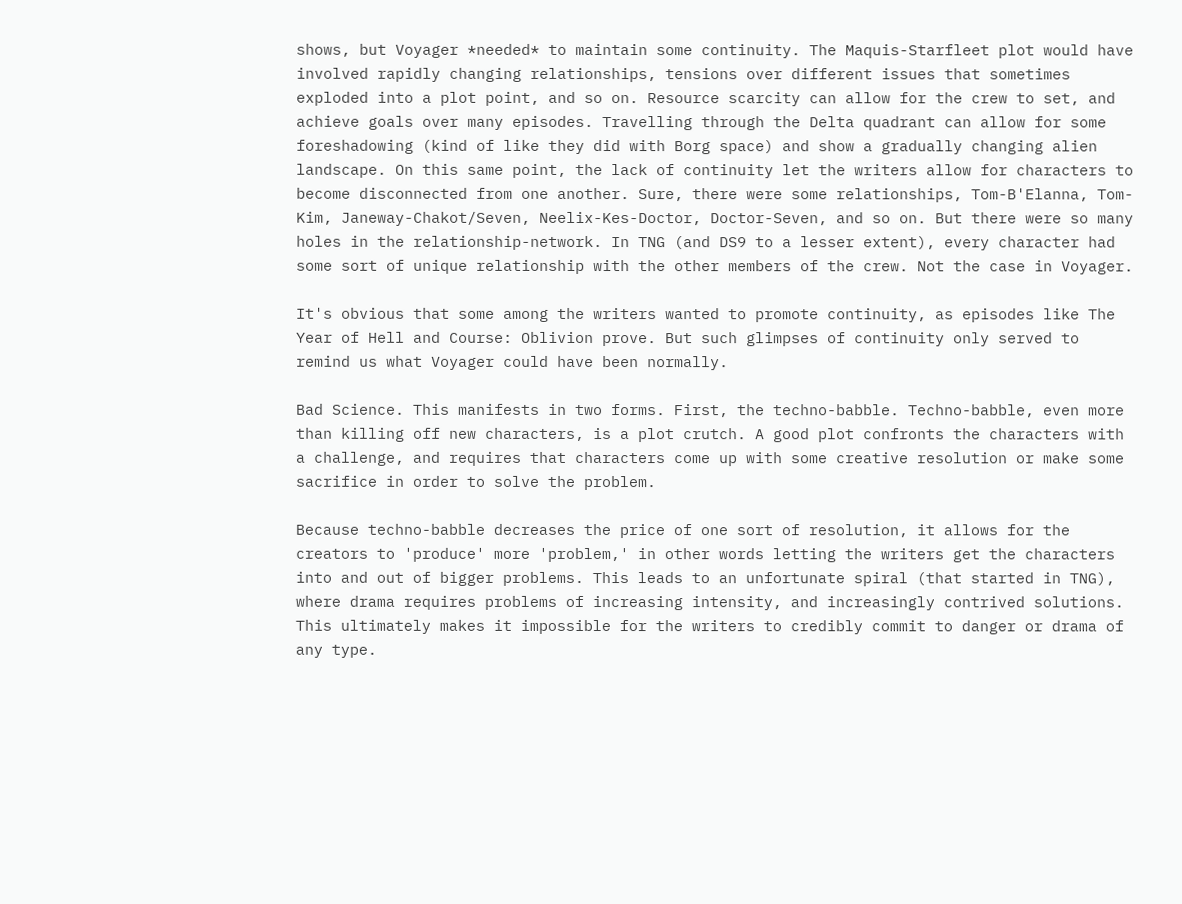shows, but Voyager *needed* to maintain some continuity. The Maquis-Starfleet plot would have involved rapidly changing relationships, tensions over different issues that sometimes exploded into a plot point, and so on. Resource scarcity can allow for the crew to set, and achieve goals over many episodes. Travelling through the Delta quadrant can allow for some foreshadowing (kind of like they did with Borg space) and show a gradually changing alien landscape. On this same point, the lack of continuity let the writers allow for characters to become disconnected from one another. Sure, there were some relationships, Tom-B'Elanna, Tom-Kim, Janeway-Chakot/Seven, Neelix-Kes-Doctor, Doctor-Seven, and so on. But there were so many holes in the relationship-network. In TNG (and DS9 to a lesser extent), every character had some sort of unique relationship with the other members of the crew. Not the case in Voyager.

It's obvious that some among the writers wanted to promote continuity, as episodes like The Year of Hell and Course: Oblivion prove. But such glimpses of continuity only served to remind us what Voyager could have been normally.

Bad Science. This manifests in two forms. First, the techno-babble. Techno-babble, even more than killing off new characters, is a plot crutch. A good plot confronts the characters with a challenge, and requires that characters come up with some creative resolution or make some sacrifice in order to solve the problem.

Because techno-babble decreases the price of one sort of resolution, it allows for the creators to 'produce' more 'problem,' in other words letting the writers get the characters into and out of bigger problems. This leads to an unfortunate spiral (that started in TNG), where drama requires problems of increasing intensity, and increasingly contrived solutions. This ultimately makes it impossible for the writers to credibly commit to danger or drama of any type.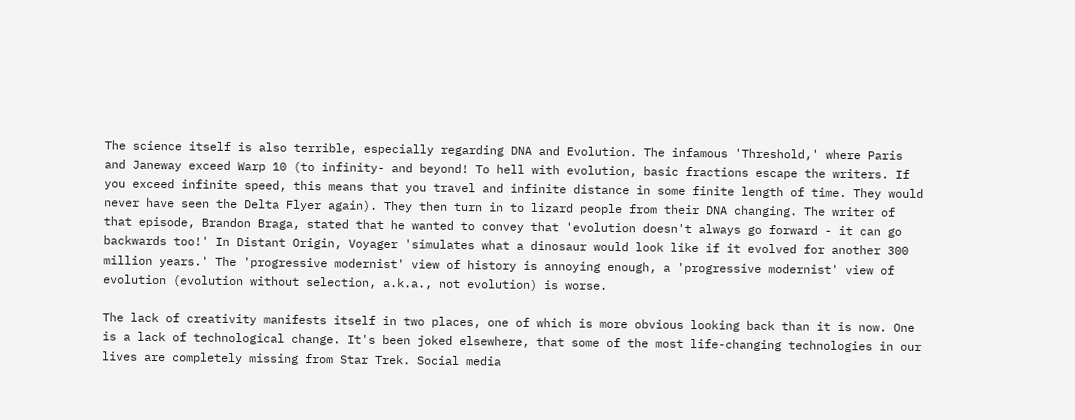The science itself is also terrible, especially regarding DNA and Evolution. The infamous 'Threshold,' where Paris and Janeway exceed Warp 10 (to infinity- and beyond! To hell with evolution, basic fractions escape the writers. If you exceed infinite speed, this means that you travel and infinite distance in some finite length of time. They would never have seen the Delta Flyer again). They then turn in to lizard people from their DNA changing. The writer of that episode, Brandon Braga, stated that he wanted to convey that 'evolution doesn't always go forward - it can go backwards too!' In Distant Origin, Voyager 'simulates what a dinosaur would look like if it evolved for another 300 million years.' The 'progressive modernist' view of history is annoying enough, a 'progressive modernist' view of evolution (evolution without selection, a.k.a., not evolution) is worse.

The lack of creativity manifests itself in two places, one of which is more obvious looking back than it is now. One is a lack of technological change. It's been joked elsewhere, that some of the most life-changing technologies in our lives are completely missing from Star Trek. Social media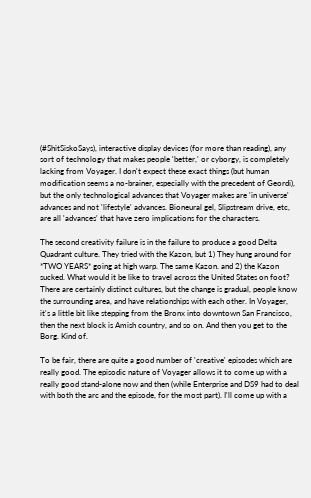(#ShitSiskoSays), interactive display devices (for more than reading), any sort of technology that makes people 'better,' or cyborgy, is completely lacking from Voyager. I don't expect these exact things (but human modification seems a no-brainer, especially with the precedent of Geordi), but the only technological advances that Voyager makes are 'in universe' advances and not 'lifestyle' advances. Bioneural gel, Slipstream drive, etc, are all 'advances' that have zero implications for the characters.

The second creativity failure is in the failure to produce a good Delta Quadrant culture. They tried with the Kazon, but 1) They hung around for *TWO YEARS* going at high warp. The same Kazon. and 2) the Kazon sucked. What would it be like to travel across the United States on foot? There are certainly distinct cultures, but the change is gradual, people know the surrounding area, and have relationships with each other. In Voyager, it's a little bit like stepping from the Bronx into downtown San Francisco, then the next block is Amish country, and so on. And then you get to the Borg. Kind of.

To be fair, there are quite a good number of 'creative' episodes which are really good. The episodic nature of Voyager allows it to come up with a really good stand-alone now and then (while Enterprise and DS9 had to deal with both the arc and the episode, for the most part). I'll come up with a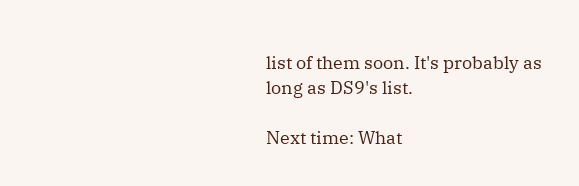list of them soon. It's probably as long as DS9's list.

Next time: What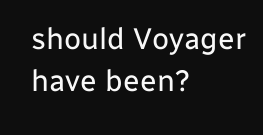should Voyager have been?